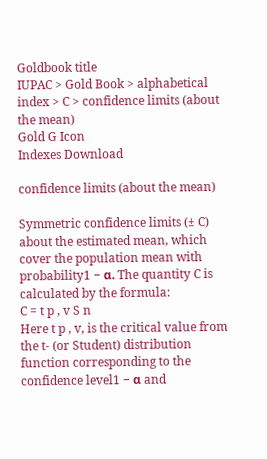Goldbook title
IUPAC > Gold Book > alphabetical index > C > confidence limits (about the mean)
Gold G Icon
Indexes Download

confidence limits (about the mean)

Symmetric confidence limits (± C) about the estimated mean, which cover the population mean with probability1 − α. The quantity C is calculated by the formula:
C = t p , v S n
Here t p , v, is the critical value from the t- (or Student) distribution function corresponding to the confidence level1 − α and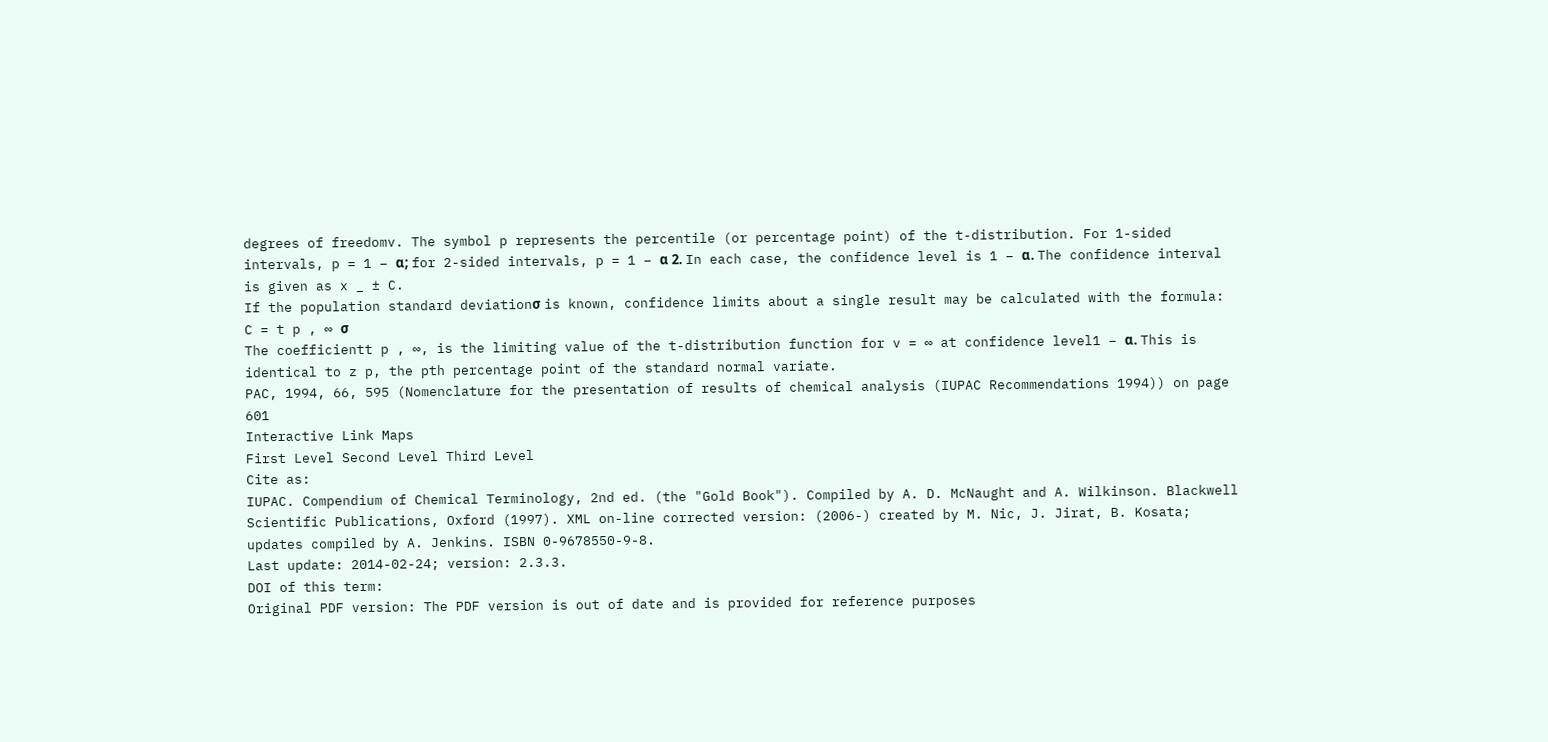degrees of freedomv. The symbol p represents the percentile (or percentage point) of the t-distribution. For 1-sided intervals, p = 1 − α; for 2-sided intervals, p = 1 − α 2. In each case, the confidence level is 1 − α. The confidence interval is given as x _ ± C.
If the population standard deviationσ is known, confidence limits about a single result may be calculated with the formula:
C = t p , ∞ σ
The coefficientt p , ∞, is the limiting value of the t-distribution function for v = ∞ at confidence level1 − α. This is identical to z p, the pth percentage point of the standard normal variate.
PAC, 1994, 66, 595 (Nomenclature for the presentation of results of chemical analysis (IUPAC Recommendations 1994)) on page 601
Interactive Link Maps
First Level Second Level Third Level
Cite as:
IUPAC. Compendium of Chemical Terminology, 2nd ed. (the "Gold Book"). Compiled by A. D. McNaught and A. Wilkinson. Blackwell Scientific Publications, Oxford (1997). XML on-line corrected version: (2006-) created by M. Nic, J. Jirat, B. Kosata; updates compiled by A. Jenkins. ISBN 0-9678550-9-8.
Last update: 2014-02-24; version: 2.3.3.
DOI of this term:
Original PDF version: The PDF version is out of date and is provided for reference purposes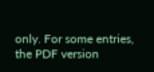only. For some entries, the PDF version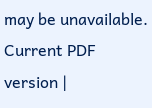may be unavailable.
Current PDF version |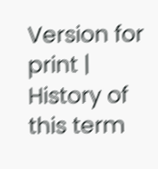Version for print | History of this term